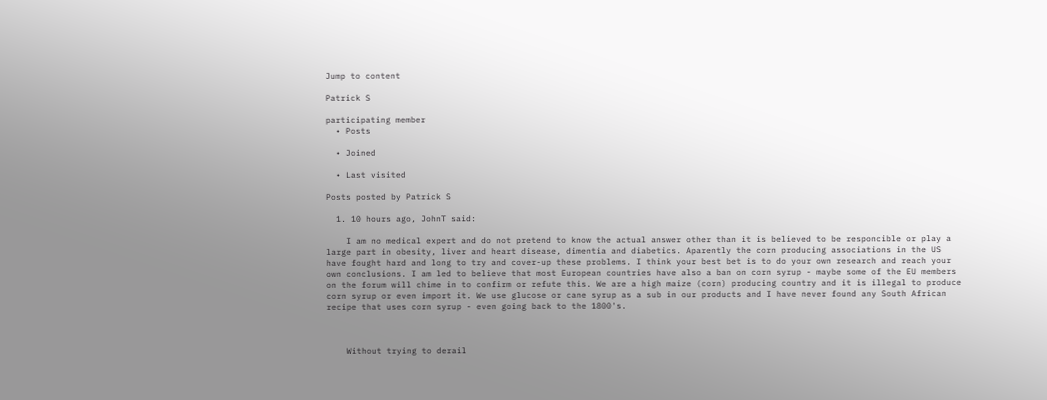Jump to content

Patrick S

participating member
  • Posts

  • Joined

  • Last visited

Posts posted by Patrick S

  1. 10 hours ago, JohnT said:

    I am no medical expert and do not pretend to know the actual answer other than it is believed to be responcible or play a large part in obesity, liver and heart disease, dimentia and diabetics. Aparently the corn producing associations in the US have fought hard and long to try and cover-up these problems. I think your best bet is to do your own research and reach your own conclusions. I am led to believe that most European countries have also a ban on corn syrup - maybe some of the EU members on the forum will chime in to confirm or refute this. We are a high maize (corn) producing country and it is illegal to produce corn syrup or even import it. We use glucose or cane syrup as a sub in our products and I have never found any South African recipe that uses corn syrup - even going back to the 1800's.



    Without trying to derail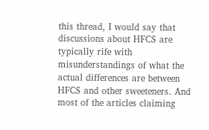this thread, I would say that discussions about HFCS are typically rife with misunderstandings of what the actual differences are between HFCS and other sweeteners. And most of the articles claiming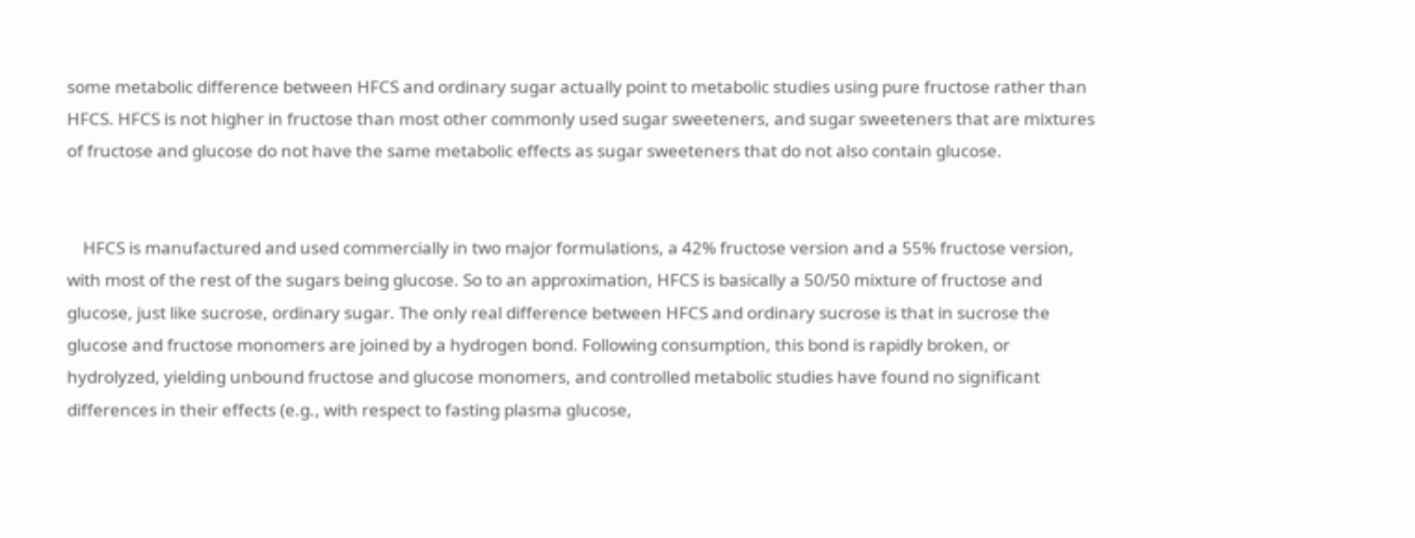some metabolic difference between HFCS and ordinary sugar actually point to metabolic studies using pure fructose rather than HFCS. HFCS is not higher in fructose than most other commonly used sugar sweeteners, and sugar sweeteners that are mixtures of fructose and glucose do not have the same metabolic effects as sugar sweeteners that do not also contain glucose.


    HFCS is manufactured and used commercially in two major formulations, a 42% fructose version and a 55% fructose version, with most of the rest of the sugars being glucose. So to an approximation, HFCS is basically a 50/50 mixture of fructose and glucose, just like sucrose, ordinary sugar. The only real difference between HFCS and ordinary sucrose is that in sucrose the glucose and fructose monomers are joined by a hydrogen bond. Following consumption, this bond is rapidly broken, or hydrolyzed, yielding unbound fructose and glucose monomers, and controlled metabolic studies have found no significant differences in their effects (e.g., with respect to fasting plasma glucose,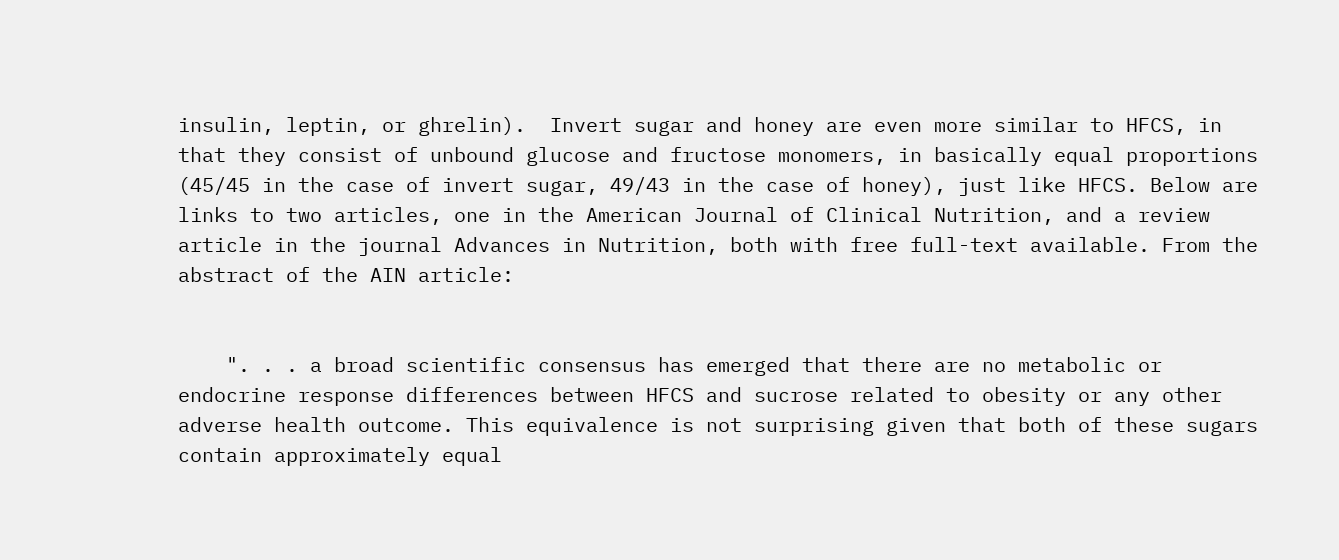insulin, leptin, or ghrelin).  Invert sugar and honey are even more similar to HFCS, in that they consist of unbound glucose and fructose monomers, in basically equal proportions (45/45 in the case of invert sugar, 49/43 in the case of honey), just like HFCS. Below are links to two articles, one in the American Journal of Clinical Nutrition, and a review article in the journal Advances in Nutrition, both with free full-text available. From the abstract of the AIN article:


    ". . . a broad scientific consensus has emerged that there are no metabolic or endocrine response differences between HFCS and sucrose related to obesity or any other adverse health outcome. This equivalence is not surprising given that both of these sugars contain approximately equal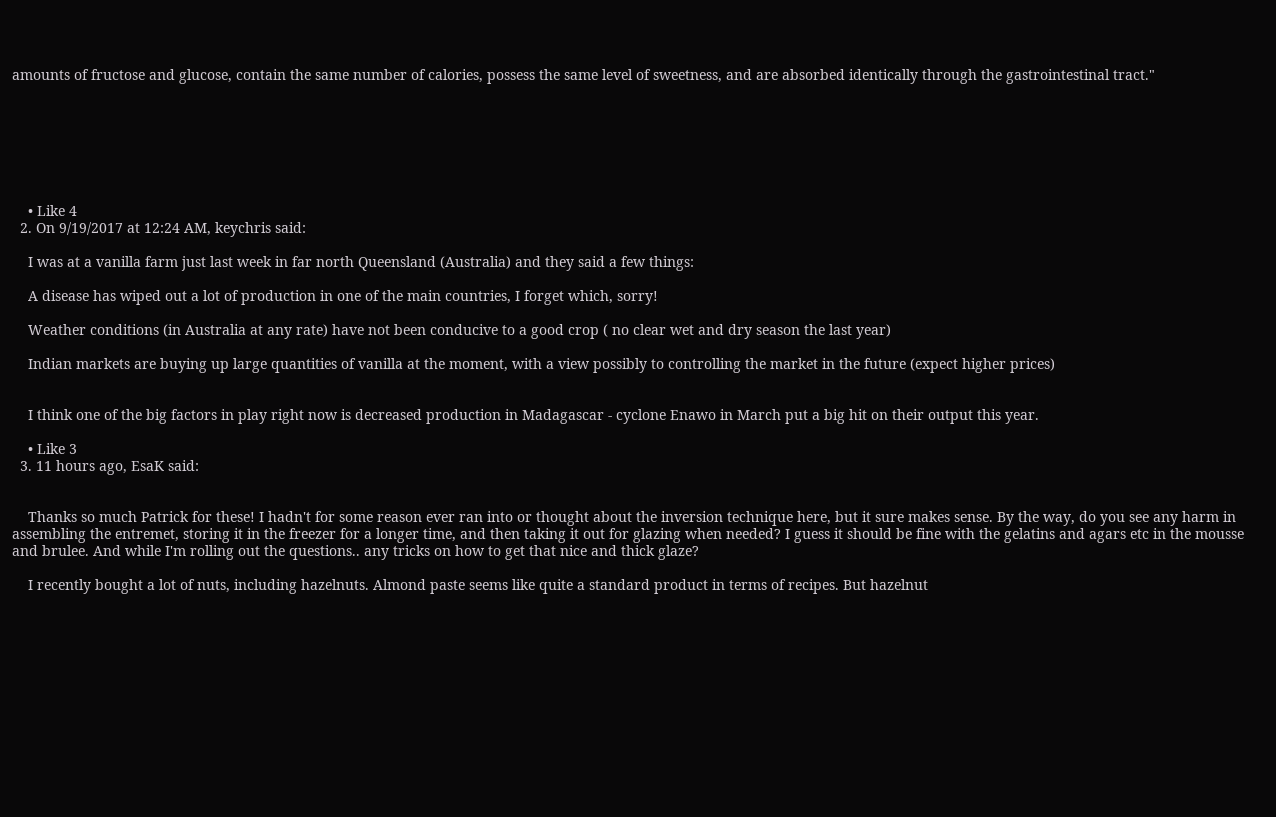amounts of fructose and glucose, contain the same number of calories, possess the same level of sweetness, and are absorbed identically through the gastrointestinal tract."







    • Like 4
  2. On 9/19/2017 at 12:24 AM, keychris said:

    I was at a vanilla farm just last week in far north Queensland (Australia) and they said a few things:

    A disease has wiped out a lot of production in one of the main countries, I forget which, sorry!

    Weather conditions (in Australia at any rate) have not been conducive to a good crop ( no clear wet and dry season the last year)

    Indian markets are buying up large quantities of vanilla at the moment, with a view possibly to controlling the market in the future (expect higher prices)


    I think one of the big factors in play right now is decreased production in Madagascar - cyclone Enawo in March put a big hit on their output this year.

    • Like 3
  3. 11 hours ago, EsaK said:


    Thanks so much Patrick for these! I hadn't for some reason ever ran into or thought about the inversion technique here, but it sure makes sense. By the way, do you see any harm in assembling the entremet, storing it in the freezer for a longer time, and then taking it out for glazing when needed? I guess it should be fine with the gelatins and agars etc in the mousse and brulee. And while I'm rolling out the questions.. any tricks on how to get that nice and thick glaze?

    I recently bought a lot of nuts, including hazelnuts. Almond paste seems like quite a standard product in terms of recipes. But hazelnut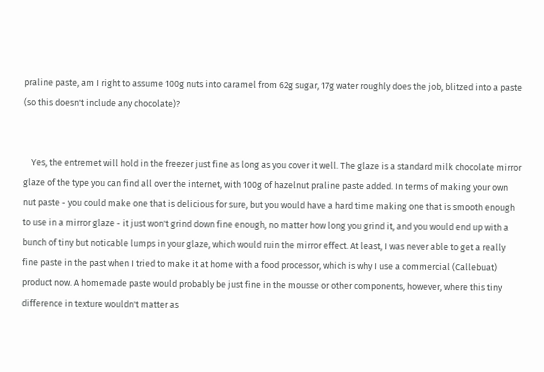praline paste, am I right to assume 100g nuts into caramel from 62g sugar, 17g water roughly does the job, blitzed into a paste (so this doesn't include any chocolate)?


    Yes, the entremet will hold in the freezer just fine as long as you cover it well. The glaze is a standard milk chocolate mirror glaze of the type you can find all over the internet, with 100g of hazelnut praline paste added. In terms of making your own nut paste - you could make one that is delicious for sure, but you would have a hard time making one that is smooth enough to use in a mirror glaze - it just won't grind down fine enough, no matter how long you grind it, and you would end up with a bunch of tiny but noticable lumps in your glaze, which would ruin the mirror effect. At least, I was never able to get a really fine paste in the past when I tried to make it at home with a food processor, which is why I use a commercial (Callebuat) product now. A homemade paste would probably be just fine in the mousse or other components, however, where this tiny difference in texture wouldn't matter as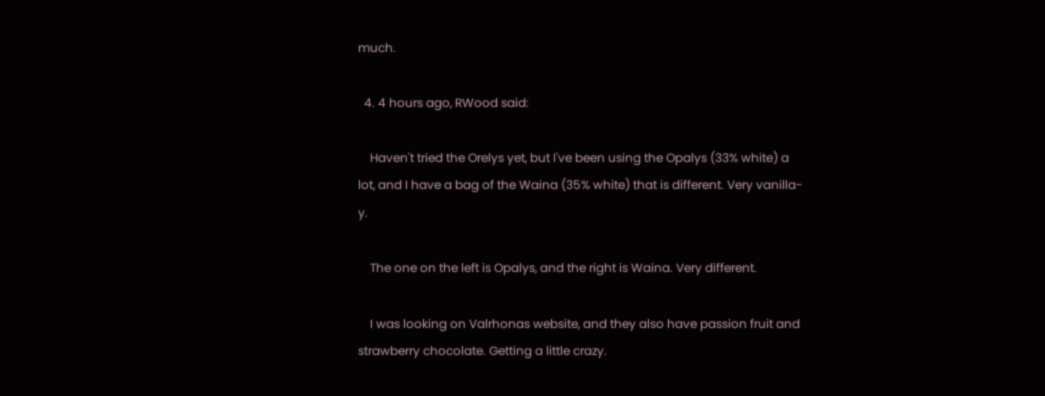much.

  4. 4 hours ago, RWood said:

    Haven't tried the Orelys yet, but I've been using the Opalys (33% white) a lot, and I have a bag of the Waina (35% white) that is different. Very vanilla-y.

    The one on the left is Opalys, and the right is Waina. Very different.

    I was looking on Valrhonas website, and they also have passion fruit and strawberry chocolate. Getting a little crazy.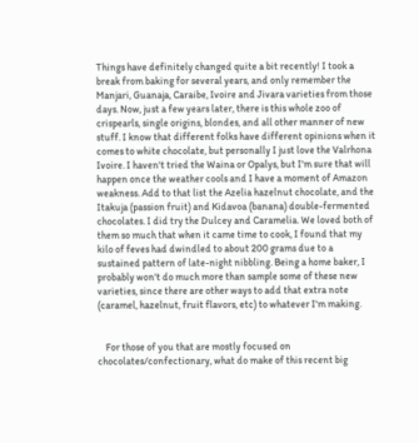Things have definitely changed quite a bit recently! I took a break from baking for several years, and only remember the Manjari, Guanaja, Caraibe, Ivoire and Jivara varieties from those days. Now, just a few years later, there is this whole zoo of crispearls, single origins, blondes, and all other manner of new stuff. I know that different folks have different opinions when it comes to white chocolate, but personally I just love the Valrhona Ivoire. I haven't tried the Waina or Opalys, but I'm sure that will happen once the weather cools and I have a moment of Amazon weakness. Add to that list the Azelia hazelnut chocolate, and the Itakuja (passion fruit) and Kidavoa (banana) double-fermented chocolates. I did try the Dulcey and Caramelia. We loved both of them so much that when it came time to cook, I found that my kilo of feves had dwindled to about 200 grams due to a sustained pattern of late-night nibbling. Being a home baker, I probably won't do much more than sample some of these new varieties, since there are other ways to add that extra note (caramel, hazelnut, fruit flavors, etc) to whatever I'm making.


    For those of you that are mostly focused on chocolates/confectionary, what do make of this recent big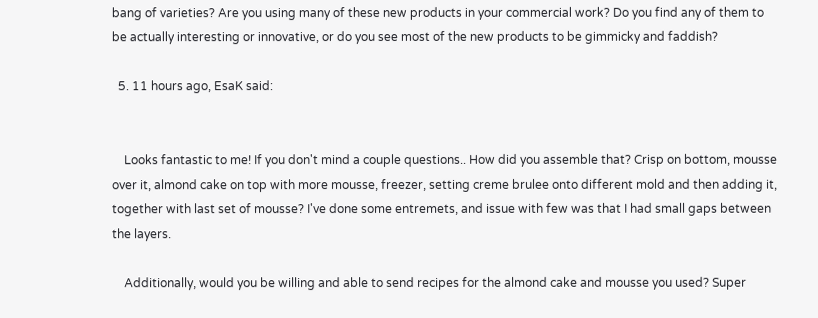bang of varieties? Are you using many of these new products in your commercial work? Do you find any of them to be actually interesting or innovative, or do you see most of the new products to be gimmicky and faddish?

  5. 11 hours ago, EsaK said:


    Looks fantastic to me! If you don't mind a couple questions.. How did you assemble that? Crisp on bottom, mousse over it, almond cake on top with more mousse, freezer, setting creme brulee onto different mold and then adding it, together with last set of mousse? I've done some entremets, and issue with few was that I had small gaps between the layers.

    Additionally, would you be willing and able to send recipes for the almond cake and mousse you used? Super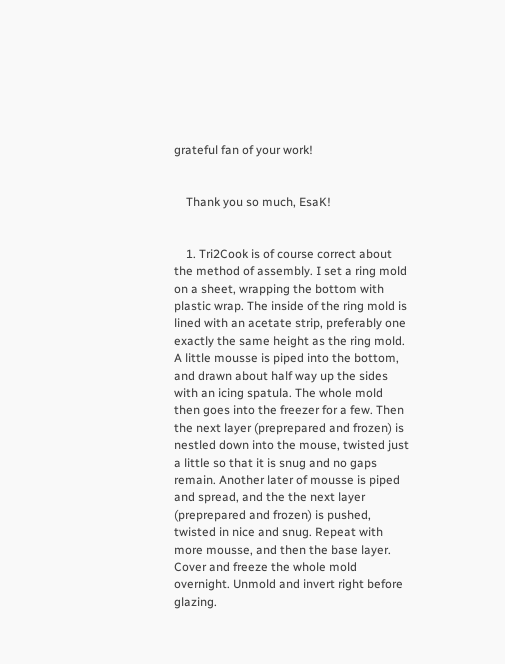grateful fan of your work!


    Thank you so much, EsaK!


    1. Tri2Cook is of course correct about the method of assembly. I set a ring mold on a sheet, wrapping the bottom with plastic wrap. The inside of the ring mold is lined with an acetate strip, preferably one exactly the same height as the ring mold. A little mousse is piped into the bottom, and drawn about half way up the sides with an icing spatula. The whole mold then goes into the freezer for a few. Then the next layer (preprepared and frozen) is nestled down into the mouse, twisted just a little so that it is snug and no gaps remain. Another later of mousse is piped and spread, and the the next layer (preprepared and frozen) is pushed, twisted in nice and snug. Repeat with more mousse, and then the base layer. Cover and freeze the whole mold overnight. Unmold and invert right before glazing.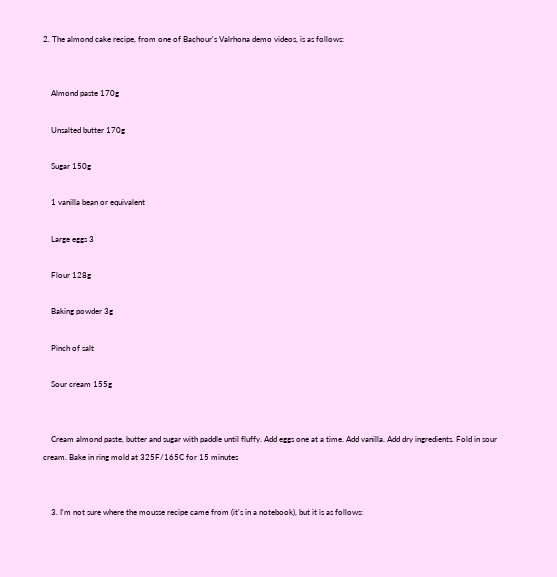2. The almond cake recipe, from one of Bachour's Valrhona demo videos, is as follows:


    Almond paste 170g

    Unsalted butter 170g

    Sugar 150g

    1 vanilla bean or equivalent

    Large eggs 3

    Flour 128g

    Baking powder 3g

    Pinch of salt

    Sour cream 155g


    Cream almond paste, butter and sugar with paddle until fluffy. Add eggs one at a time. Add vanilla. Add dry ingredients. Fold in sour cream. Bake in ring mold at 325F/165C for 15 minutes


    3. I'm not sure where the mousse recipe came from (it's in a notebook), but it is as follows: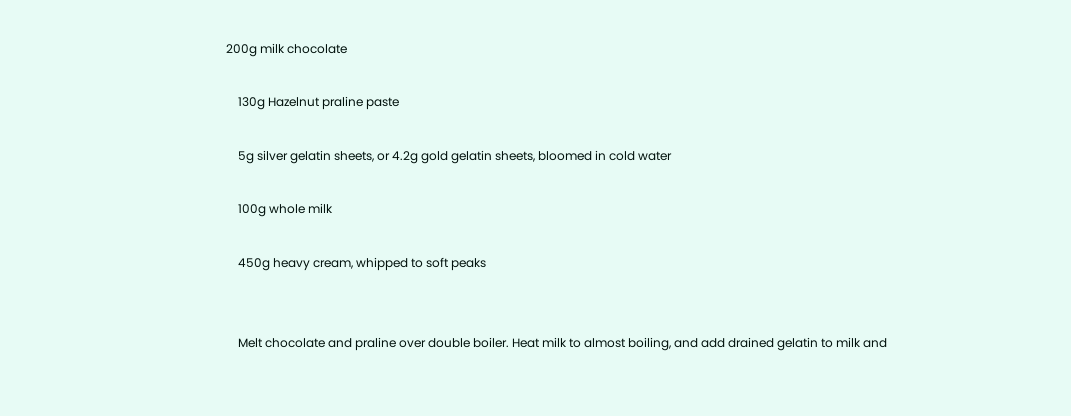200g milk chocolate

    130g Hazelnut praline paste

    5g silver gelatin sheets, or 4.2g gold gelatin sheets, bloomed in cold water

    100g whole milk

    450g heavy cream, whipped to soft peaks


    Melt chocolate and praline over double boiler. Heat milk to almost boiling, and add drained gelatin to milk and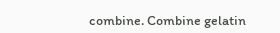combine. Combine gelatin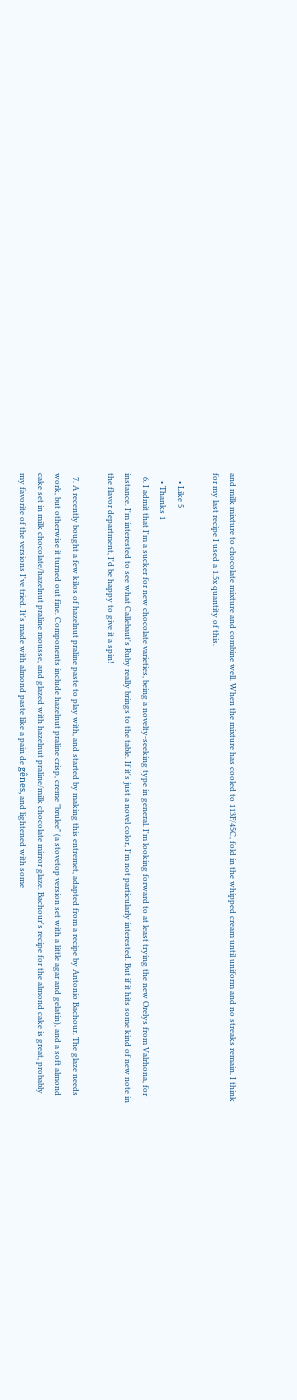and milk mixture to chocolate mixture and combine well. When the mixture has cooled to 113F/45C, fold in the whipped cream until uniform and no streaks remain. I think for my last recipe I used a 1.5x quantity of this.

    • Like 5
    • Thanks 1
  6. I admit that I'm a sucker for new chocolate varieties, being a novelty-seeking type in general. I'm looking forward to at least trying the new Orelys from Valrhona, for instance. I'm interested to see what Callebaut's Ruby really brings to the table. If it's just a novel color, I'm not particularly interested. But if it hits some kind of new note in the flavor department, I'd be happy to give it a spin!

  7. A recently bought a few kilos of hazelnut praline paste to play with, and started by making this entremet, adapted from a recipe by Antonio Bachour. The glaze needs work, but otherwise it turned out fine. Components include hazelnut praline crisp, creme "brulee" (a stovetop version set with a little agar and gelatin), and a soft almond cake set in milk chocolate/hazelnut praline mousse, and glazed with hazelnut praline/milk chocolate mirror glaze. Bachour's recipe for the almond cake is great, probably my favorite of the versions I've tried. It's made with almond paste like a pain de gênes, and lightened with some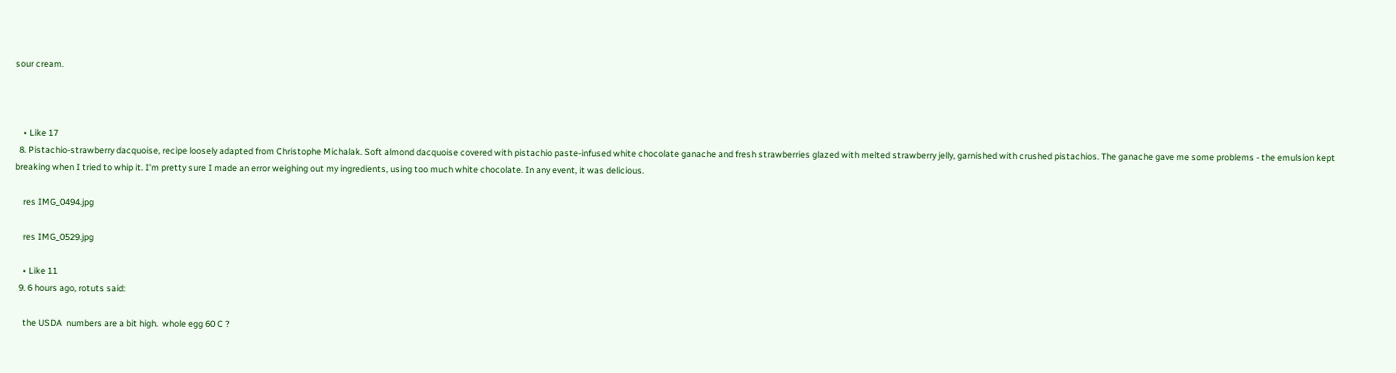sour cream.



    • Like 17
  8. Pistachio-strawberry dacquoise, recipe loosely adapted from Christophe Michalak. Soft almond dacquoise covered with pistachio paste-infused white chocolate ganache and fresh strawberries glazed with melted strawberry jelly, garnished with crushed pistachios. The ganache gave me some problems - the emulsion kept breaking when I tried to whip it. I'm pretty sure I made an error weighing out my ingredients, using too much white chocolate. In any event, it was delicious.

    res IMG_0494.jpg

    res IMG_0529.jpg

    • Like 11
  9. 6 hours ago, rotuts said:

    the USDA  numbers are a bit high.  whole egg 60 C ?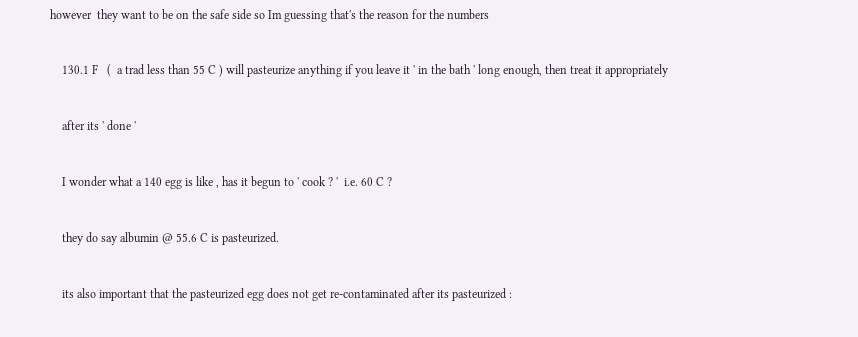however  they want to be on the safe side so Im guessing that's the reason for the numbers


    130.1 F   (  a trad less than 55 C ) will pasteurize anything if you leave it ' in the bath ' long enough, then treat it appropriately


    after its ' done '


    I wonder what a 140 egg is like , has it begun to ' cook ? '  i.e. 60 C ?


    they do say albumin @ 55.6 C is pasteurized.


    its also important that the pasteurized egg does not get re-contaminated after its pasteurized :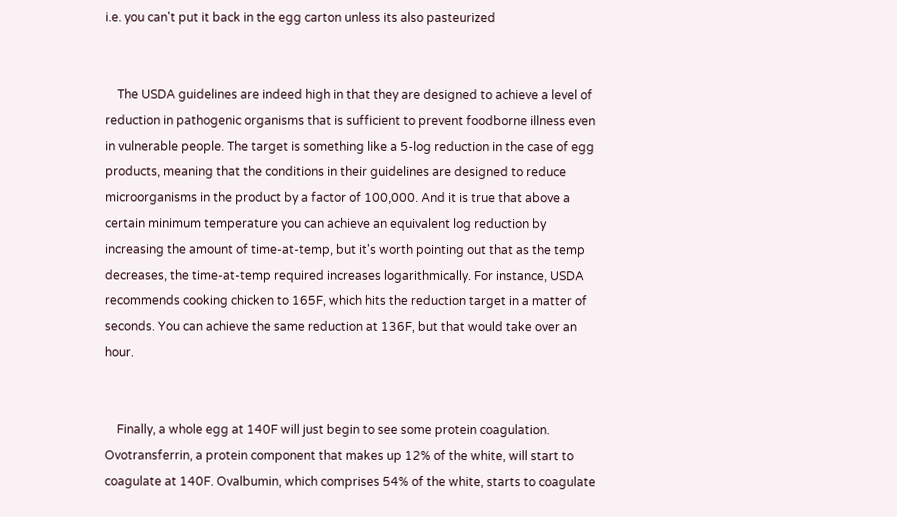i.e. you can't put it back in the egg carton unless its also pasteurized


    The USDA guidelines are indeed high in that they are designed to achieve a level of reduction in pathogenic organisms that is sufficient to prevent foodborne illness even in vulnerable people. The target is something like a 5-log reduction in the case of egg products, meaning that the conditions in their guidelines are designed to reduce microorganisms in the product by a factor of 100,000. And it is true that above a certain minimum temperature you can achieve an equivalent log reduction by increasing the amount of time-at-temp, but it's worth pointing out that as the temp decreases, the time-at-temp required increases logarithmically. For instance, USDA recommends cooking chicken to 165F, which hits the reduction target in a matter of seconds. You can achieve the same reduction at 136F, but that would take over an hour.


    Finally, a whole egg at 140F will just begin to see some protein coagulation. Ovotransferrin, a protein component that makes up 12% of the white, will start to coagulate at 140F. Ovalbumin, which comprises 54% of the white, starts to coagulate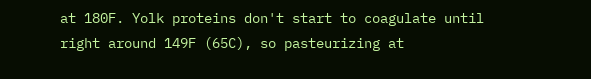at 180F. Yolk proteins don't start to coagulate until right around 149F (65C), so pasteurizing at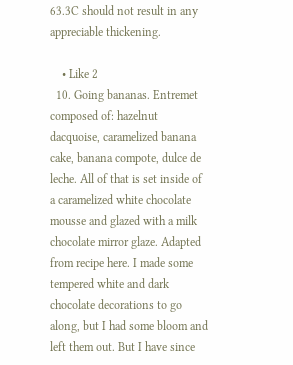63.3C should not result in any appreciable thickening.

    • Like 2
  10. Going bananas. Entremet composed of: hazelnut dacquoise, caramelized banana cake, banana compote, dulce de leche. All of that is set inside of a caramelized white chocolate mousse and glazed with a milk chocolate mirror glaze. Adapted from recipe here. I made some tempered white and dark chocolate decorations to go along, but I had some bloom and left them out. But I have since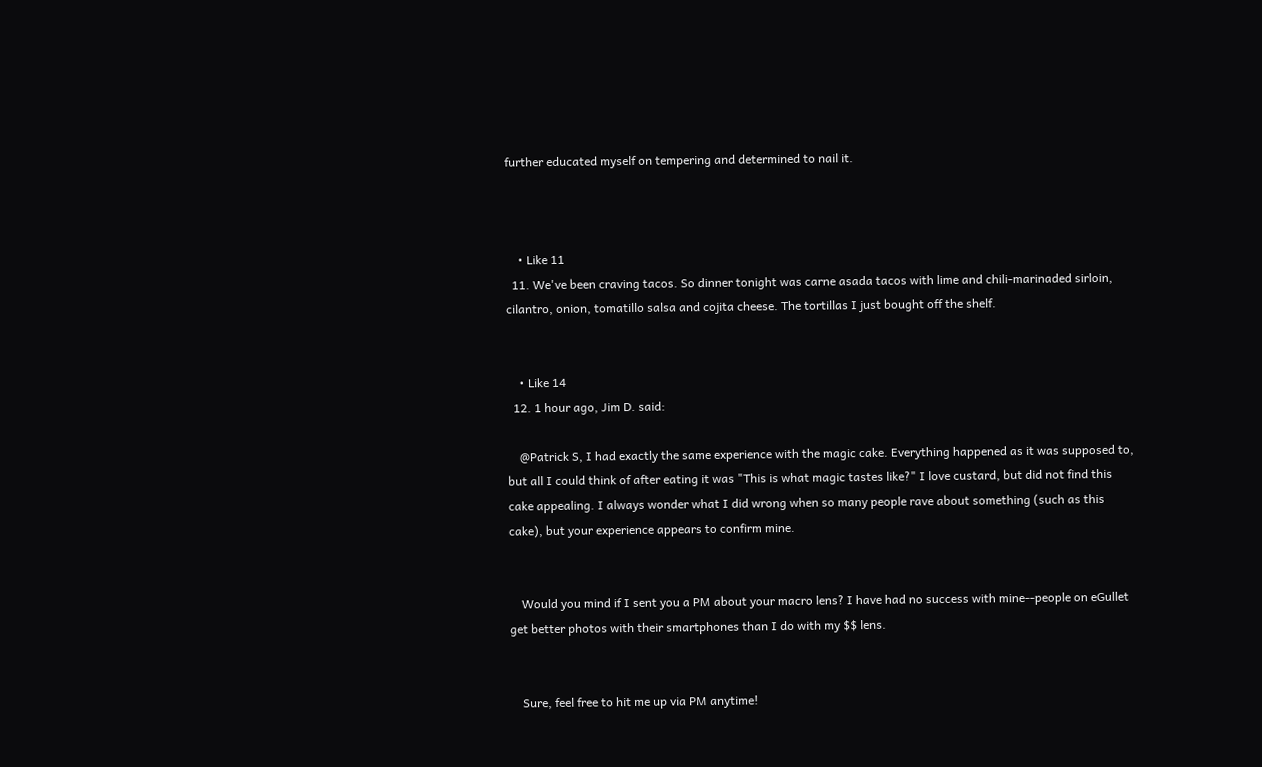further educated myself on tempering and determined to nail it.



    • Like 11
  11. We've been craving tacos. So dinner tonight was carne asada tacos with lime and chili-marinaded sirloin, cilantro, onion, tomatillo salsa and cojita cheese. The tortillas I just bought off the shelf.


    • Like 14
  12. 1 hour ago, Jim D. said:

    @Patrick S, I had exactly the same experience with the magic cake. Everything happened as it was supposed to, but all I could think of after eating it was "This is what magic tastes like?" I love custard, but did not find this cake appealing. I always wonder what I did wrong when so many people rave about something (such as this cake), but your experience appears to confirm mine.


    Would you mind if I sent you a PM about your macro lens? I have had no success with mine--people on eGullet get better photos with their smartphones than I do with my $$ lens.


    Sure, feel free to hit me up via PM anytime!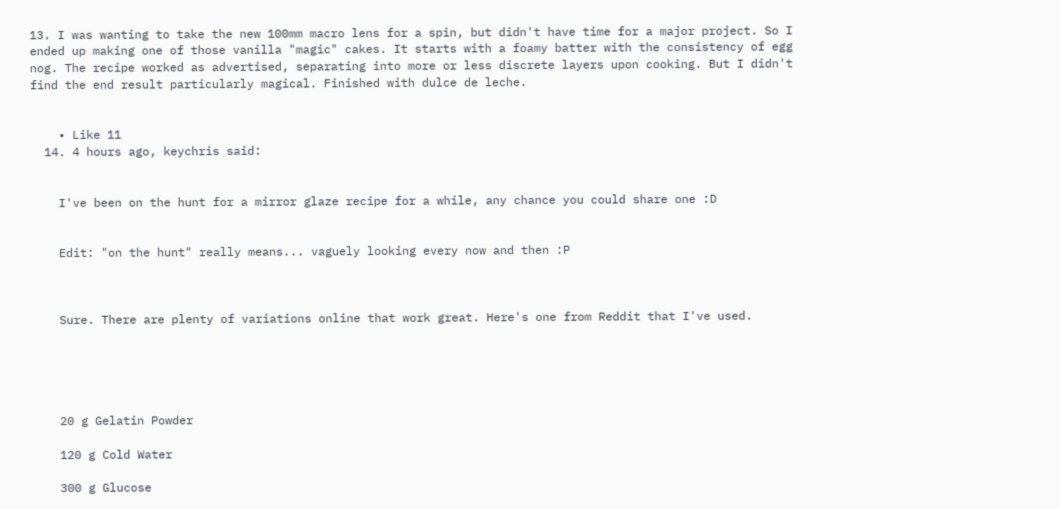13. I was wanting to take the new 100mm macro lens for a spin, but didn't have time for a major project. So I ended up making one of those vanilla "magic" cakes. It starts with a foamy batter with the consistency of egg nog. The recipe worked as advertised, separating into more or less discrete layers upon cooking. But I didn't find the end result particularly magical. Finished with dulce de leche.


    • Like 11
  14. 4 hours ago, keychris said:


    I've been on the hunt for a mirror glaze recipe for a while, any chance you could share one :D


    Edit: "on the hunt" really means... vaguely looking every now and then :P



    Sure. There are plenty of variations online that work great. Here's one from Reddit that I've used.





    20 g Gelatin Powder

    120 g Cold Water

    300 g Glucose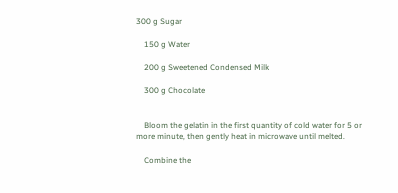300 g Sugar

    150 g Water

    200 g Sweetened Condensed Milk

    300 g Chocolate


    Bloom the gelatin in the first quantity of cold water for 5 or more minute, then gently heat in microwave until melted.

    Combine the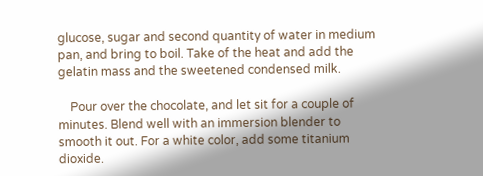glucose, sugar and second quantity of water in medium pan, and bring to boil. Take of the heat and add the gelatin mass and the sweetened condensed milk.

    Pour over the chocolate, and let sit for a couple of minutes. Blend well with an immersion blender to smooth it out. For a white color, add some titanium dioxide.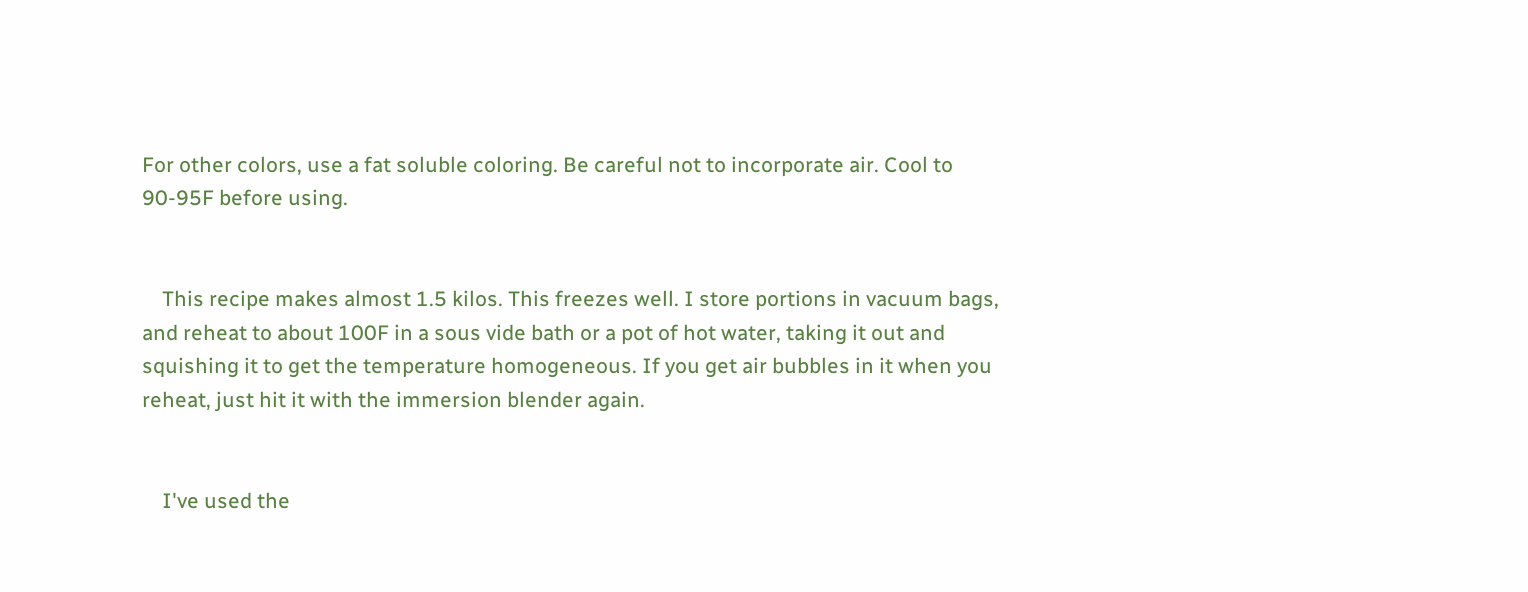For other colors, use a fat soluble coloring. Be careful not to incorporate air. Cool to 90-95F before using.


    This recipe makes almost 1.5 kilos. This freezes well. I store portions in vacuum bags, and reheat to about 100F in a sous vide bath or a pot of hot water, taking it out and squishing it to get the temperature homogeneous. If you get air bubbles in it when you reheat, just hit it with the immersion blender again.


    I've used the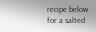recipe below for a salted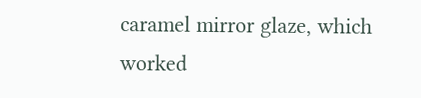caramel mirror glaze, which worked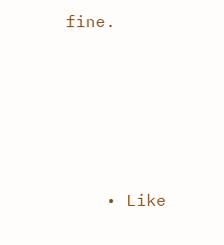fine.






    • Like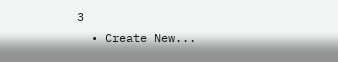3
  • Create New...